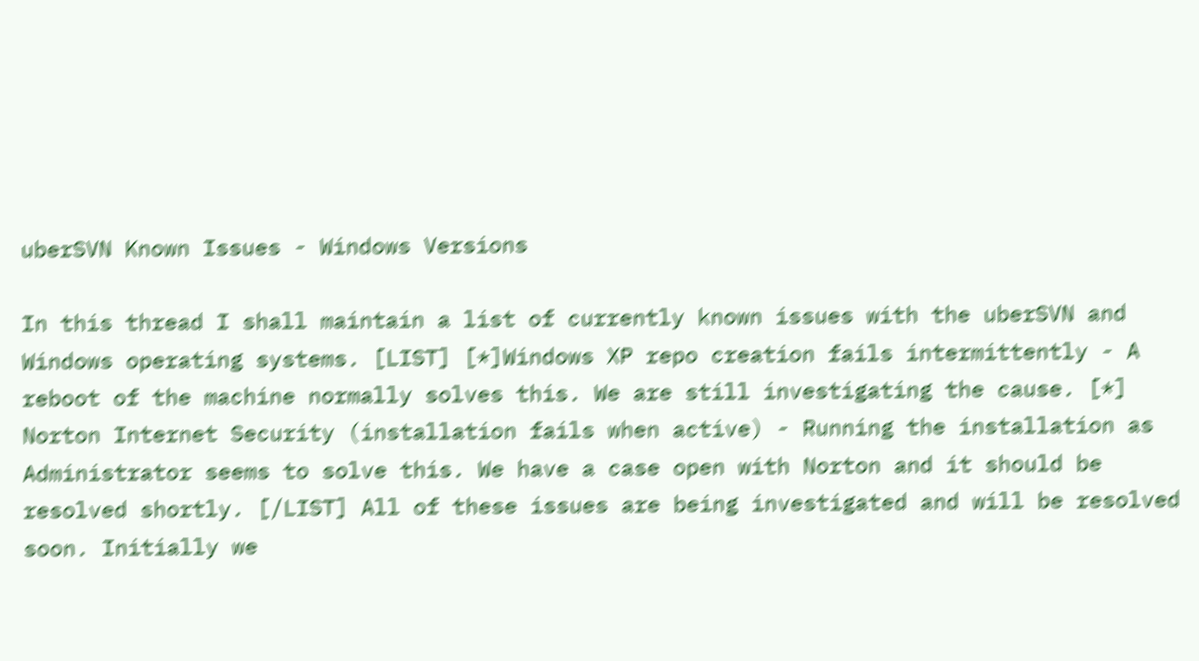uberSVN Known Issues - Windows Versions

In this thread I shall maintain a list of currently known issues with the uberSVN and Windows operating systems. [LIST] [*]Windows XP repo creation fails intermittently - A reboot of the machine normally solves this. We are still investigating the cause. [*] Norton Internet Security (installation fails when active) - Running the installation as Administrator seems to solve this. We have a case open with Norton and it should be resolved shortly. [/LIST] All of these issues are being investigated and will be resolved soon. Initially we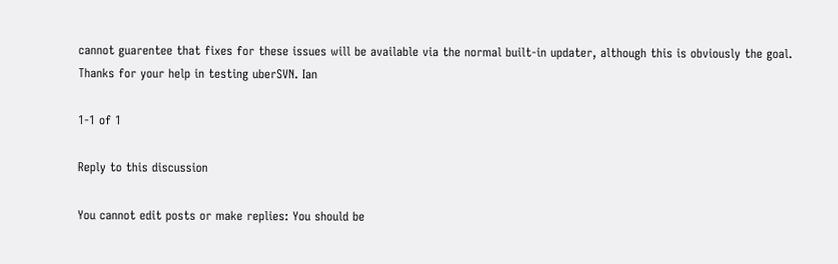cannot guarentee that fixes for these issues will be available via the normal built-in updater, although this is obviously the goal. Thanks for your help in testing uberSVN. Ian

1-1 of 1

Reply to this discussion

You cannot edit posts or make replies: You should be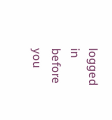logged in before you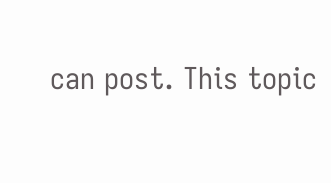can post. This topic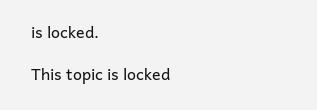is locked.

This topic is locked